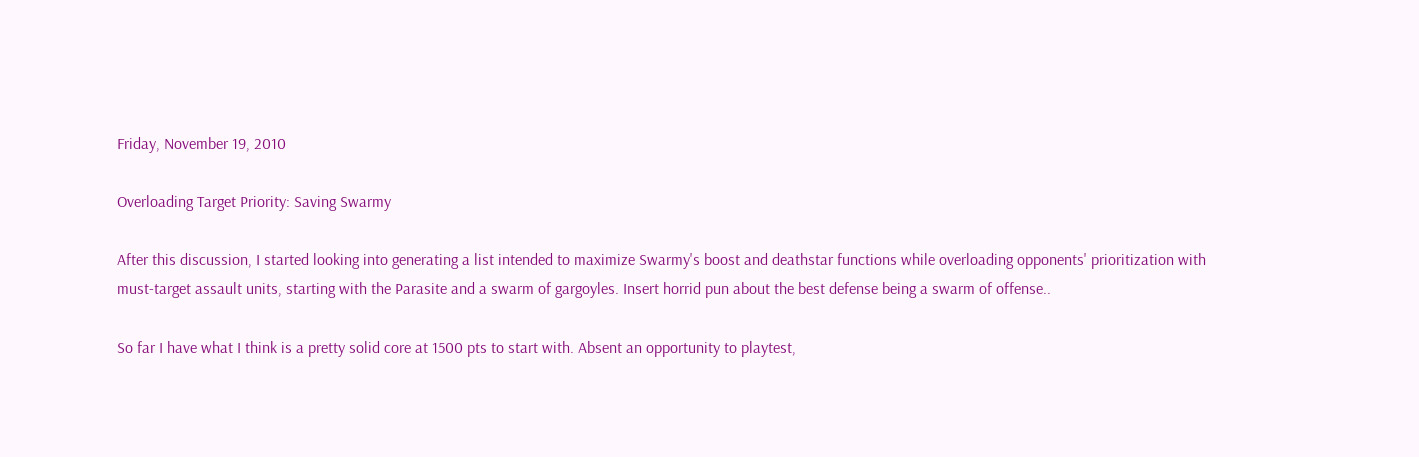Friday, November 19, 2010

Overloading Target Priority: Saving Swarmy

After this discussion, I started looking into generating a list intended to maximize Swarmy's boost and deathstar functions while overloading opponents' prioritization with must-target assault units, starting with the Parasite and a swarm of gargoyles. Insert horrid pun about the best defense being a swarm of offense..

So far I have what I think is a pretty solid core at 1500 pts to start with. Absent an opportunity to playtest,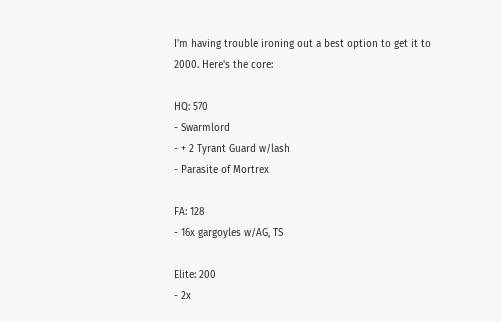I'm having trouble ironing out a best option to get it to 2000. Here's the core:

HQ: 570
- Swarmlord
- + 2 Tyrant Guard w/lash
- Parasite of Mortrex

FA: 128
- 16x gargoyles w/AG, TS

Elite: 200
- 2x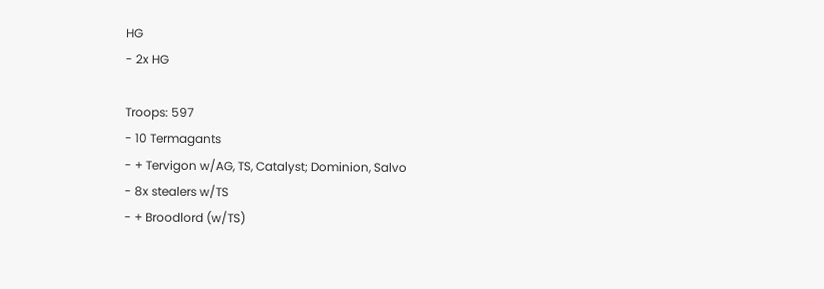HG
- 2x HG

Troops: 597
- 10 Termagants
- + Tervigon w/AG, TS, Catalyst; Dominion, Salvo
- 8x stealers w/TS
- + Broodlord (w/TS)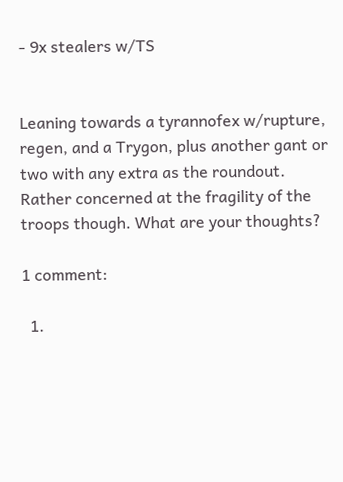- 9x stealers w/TS


Leaning towards a tyrannofex w/rupture, regen, and a Trygon, plus another gant or two with any extra as the roundout. Rather concerned at the fragility of the troops though. What are your thoughts?

1 comment:

  1.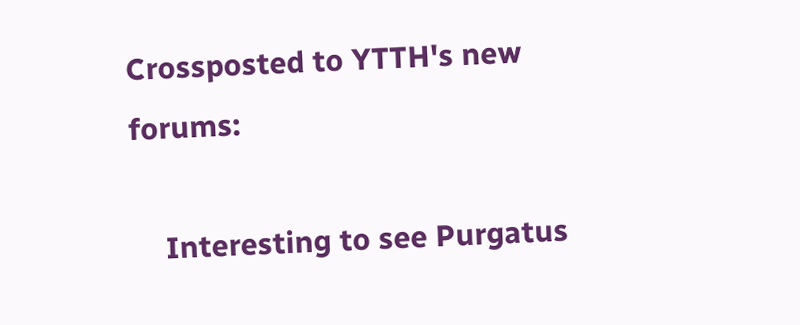Crossposted to YTTH's new forums:

    Interesting to see Purgatus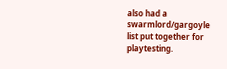also had a swarmlord/gargoyle list put together for playtesting.